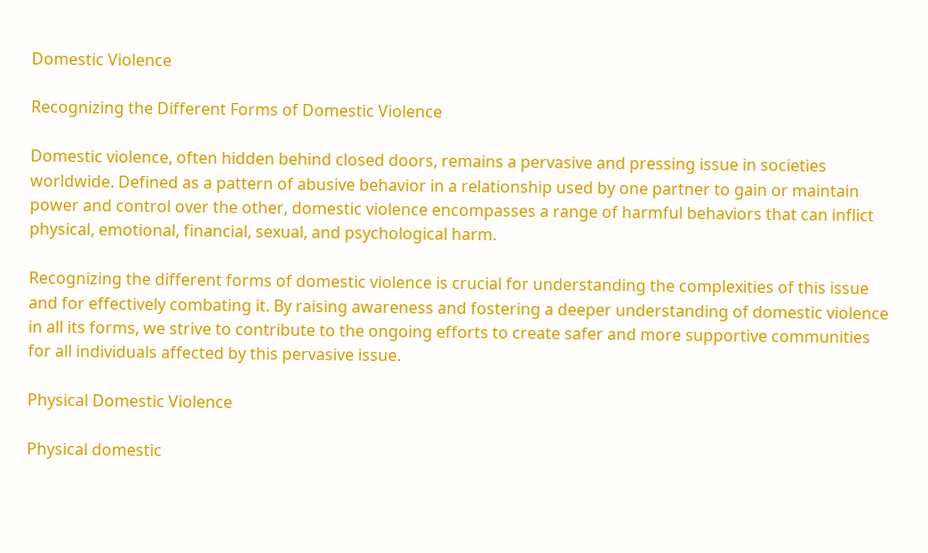Domestic Violence

Recognizing the Different Forms of Domestic Violence

Domestic violence, often hidden behind closed doors, remains a pervasive and pressing issue in societies worldwide. Defined as a pattern of abusive behavior in a relationship used by one partner to gain or maintain power and control over the other, domestic violence encompasses a range of harmful behaviors that can inflict physical, emotional, financial, sexual, and psychological harm.

Recognizing the different forms of domestic violence is crucial for understanding the complexities of this issue and for effectively combating it. By raising awareness and fostering a deeper understanding of domestic violence in all its forms, we strive to contribute to the ongoing efforts to create safer and more supportive communities for all individuals affected by this pervasive issue.

Physical Domestic Violence

Physical domestic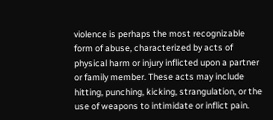violence is perhaps the most recognizable form of abuse, characterized by acts of physical harm or injury inflicted upon a partner or family member. These acts may include hitting, punching, kicking, strangulation, or the use of weapons to intimidate or inflict pain.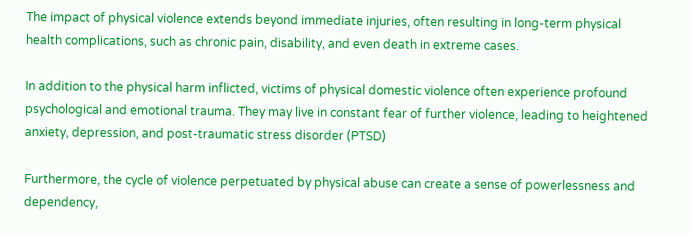The impact of physical violence extends beyond immediate injuries, often resulting in long-term physical health complications, such as chronic pain, disability, and even death in extreme cases.

In addition to the physical harm inflicted, victims of physical domestic violence often experience profound psychological and emotional trauma. They may live in constant fear of further violence, leading to heightened anxiety, depression, and post-traumatic stress disorder (PTSD)

Furthermore, the cycle of violence perpetuated by physical abuse can create a sense of powerlessness and dependency,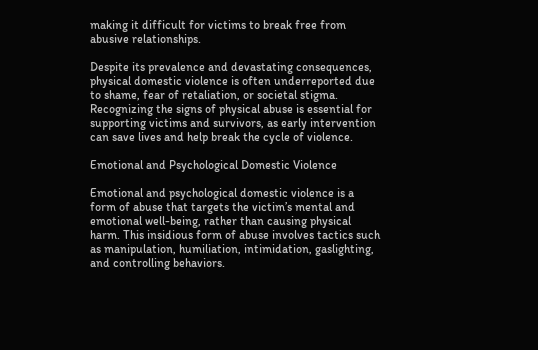making it difficult for victims to break free from abusive relationships.

Despite its prevalence and devastating consequences, physical domestic violence is often underreported due to shame, fear of retaliation, or societal stigma. Recognizing the signs of physical abuse is essential for supporting victims and survivors, as early intervention can save lives and help break the cycle of violence.

Emotional and Psychological Domestic Violence

Emotional and psychological domestic violence is a form of abuse that targets the victim’s mental and emotional well-being, rather than causing physical harm. This insidious form of abuse involves tactics such as manipulation, humiliation, intimidation, gaslighting, and controlling behaviors.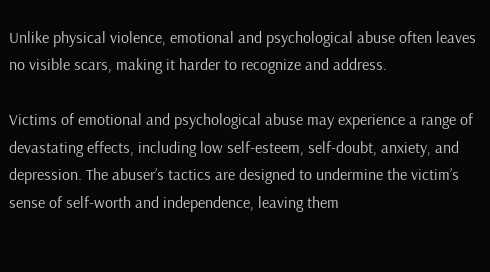Unlike physical violence, emotional and psychological abuse often leaves no visible scars, making it harder to recognize and address.

Victims of emotional and psychological abuse may experience a range of devastating effects, including low self-esteem, self-doubt, anxiety, and depression. The abuser’s tactics are designed to undermine the victim’s sense of self-worth and independence, leaving them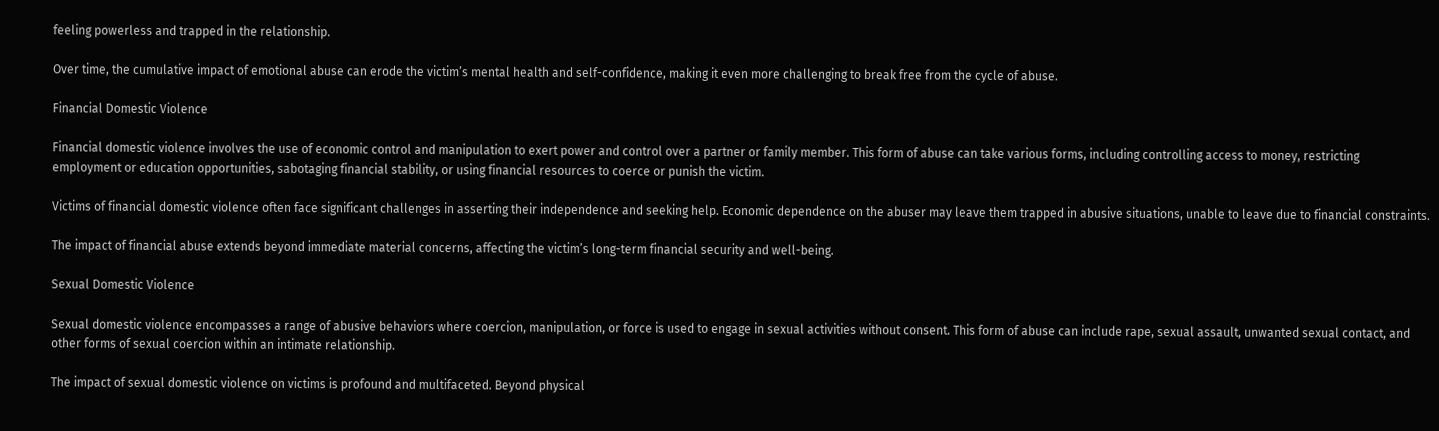feeling powerless and trapped in the relationship.

Over time, the cumulative impact of emotional abuse can erode the victim’s mental health and self-confidence, making it even more challenging to break free from the cycle of abuse.

Financial Domestic Violence

Financial domestic violence involves the use of economic control and manipulation to exert power and control over a partner or family member. This form of abuse can take various forms, including controlling access to money, restricting employment or education opportunities, sabotaging financial stability, or using financial resources to coerce or punish the victim.

Victims of financial domestic violence often face significant challenges in asserting their independence and seeking help. Economic dependence on the abuser may leave them trapped in abusive situations, unable to leave due to financial constraints.

The impact of financial abuse extends beyond immediate material concerns, affecting the victim’s long-term financial security and well-being.

Sexual Domestic Violence

Sexual domestic violence encompasses a range of abusive behaviors where coercion, manipulation, or force is used to engage in sexual activities without consent. This form of abuse can include rape, sexual assault, unwanted sexual contact, and other forms of sexual coercion within an intimate relationship.

The impact of sexual domestic violence on victims is profound and multifaceted. Beyond physical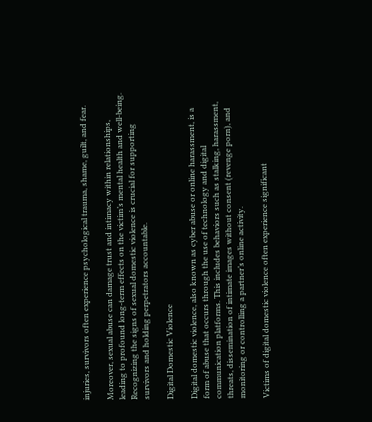injuries, survivors often experience psychological trauma, shame, guilt, and fear.

Moreover, sexual abuse can damage trust and intimacy within relationships, leading to profound long-term effects on the victim’s mental health and well-being. Recognizing the signs of sexual domestic violence is crucial for supporting survivors and holding perpetrators accountable.

Digital Domestic Violence

Digital domestic violence, also known as cyber abuse or online harassment, is a form of abuse that occurs through the use of technology and digital communication platforms. This includes behaviors such as stalking, harassment, threats, dissemination of intimate images without consent (revenge porn), and monitoring or controlling a partner’s online activity.

Victims of digital domestic violence often experience significant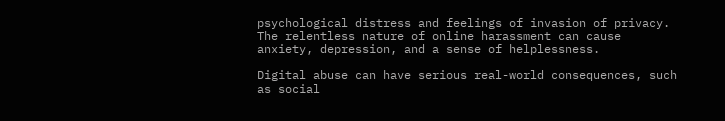psychological distress and feelings of invasion of privacy. The relentless nature of online harassment can cause anxiety, depression, and a sense of helplessness.

Digital abuse can have serious real-world consequences, such as social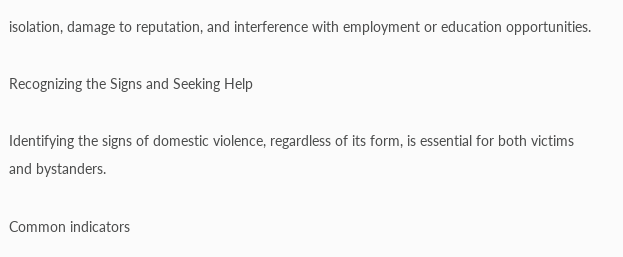isolation, damage to reputation, and interference with employment or education opportunities.

Recognizing the Signs and Seeking Help

Identifying the signs of domestic violence, regardless of its form, is essential for both victims and bystanders.

Common indicators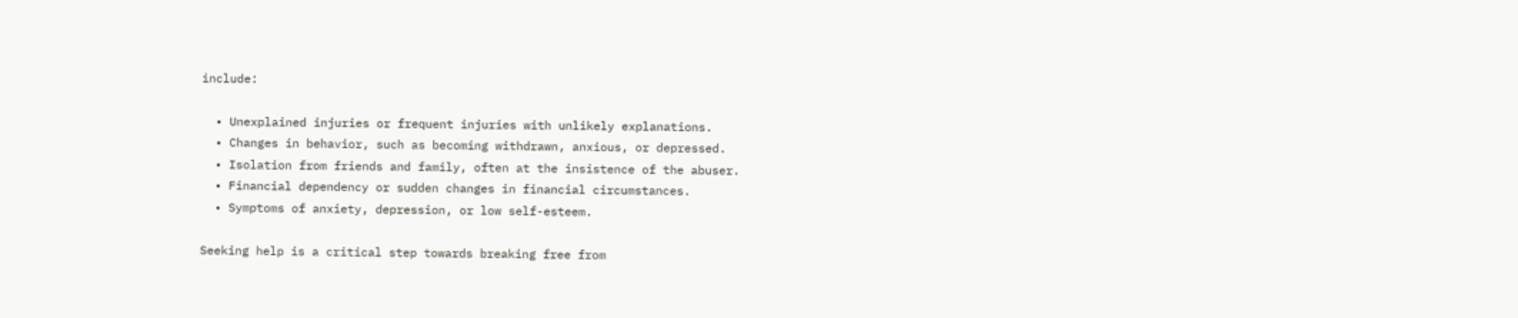include:

  • Unexplained injuries or frequent injuries with unlikely explanations.
  • Changes in behavior, such as becoming withdrawn, anxious, or depressed.
  • Isolation from friends and family, often at the insistence of the abuser.
  • Financial dependency or sudden changes in financial circumstances.
  • Symptoms of anxiety, depression, or low self-esteem.

Seeking help is a critical step towards breaking free from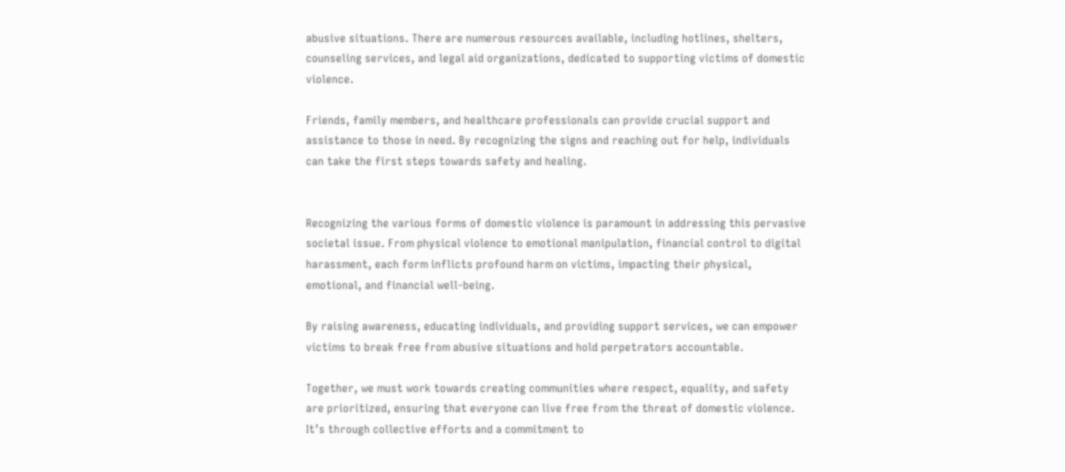abusive situations. There are numerous resources available, including hotlines, shelters, counseling services, and legal aid organizations, dedicated to supporting victims of domestic violence.

Friends, family members, and healthcare professionals can provide crucial support and assistance to those in need. By recognizing the signs and reaching out for help, individuals can take the first steps towards safety and healing.


Recognizing the various forms of domestic violence is paramount in addressing this pervasive societal issue. From physical violence to emotional manipulation, financial control to digital harassment, each form inflicts profound harm on victims, impacting their physical, emotional, and financial well-being.

By raising awareness, educating individuals, and providing support services, we can empower victims to break free from abusive situations and hold perpetrators accountable.

Together, we must work towards creating communities where respect, equality, and safety are prioritized, ensuring that everyone can live free from the threat of domestic violence. It’s through collective efforts and a commitment to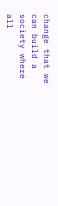change that we can build a society where all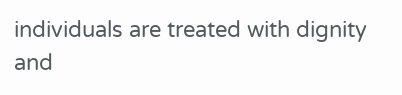individuals are treated with dignity and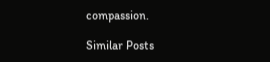compassion.

Similar Posts